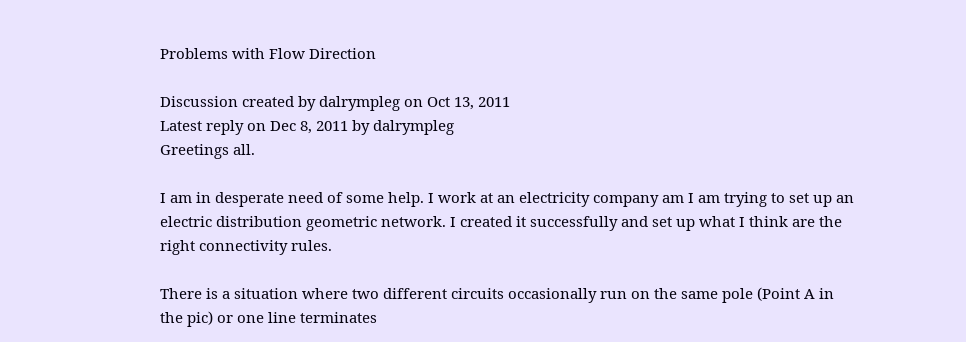Problems with Flow Direction

Discussion created by dalrympleg on Oct 13, 2011
Latest reply on Dec 8, 2011 by dalrympleg
Greetings all.

I am in desperate need of some help. I work at an electricity company am I am trying to set up an electric distribution geometric network. I created it successfully and set up what I think are the right connectivity rules.

There is a situation where two different circuits occasionally run on the same pole (Point A in the pic) or one line terminates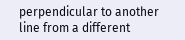perpendicular to another line from a different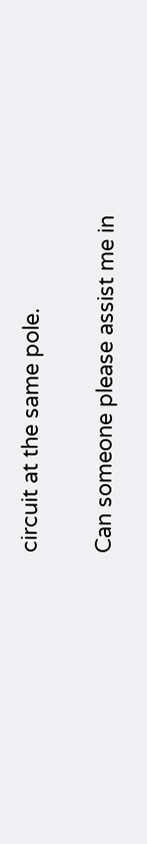circuit at the same pole.

Can someone please assist me in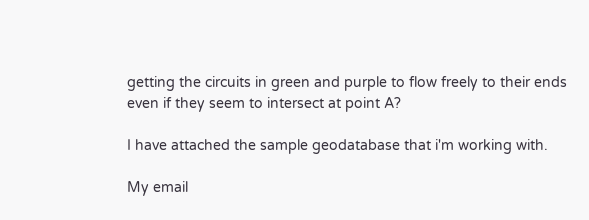getting the circuits in green and purple to flow freely to their ends even if they seem to intersect at point A?

I have attached the sample geodatabase that i'm working with.

My email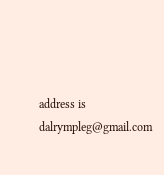address is dalrympleg@gmail.com